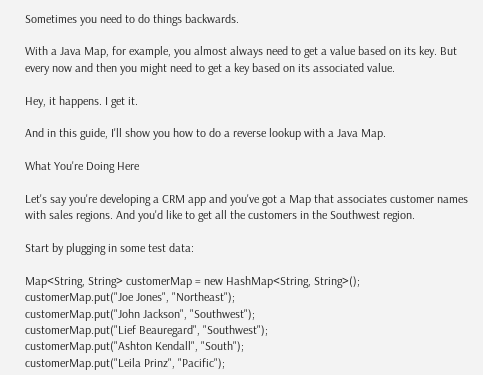Sometimes you need to do things backwards.

With a Java Map, for example, you almost always need to get a value based on its key. But every now and then you might need to get a key based on its associated value.

Hey, it happens. I get it.

And in this guide, I'll show you how to do a reverse lookup with a Java Map.

What You're Doing Here

Let's say you're developing a CRM app and you've got a Map that associates customer names with sales regions. And you'd like to get all the customers in the Southwest region.

Start by plugging in some test data:

Map<String, String> customerMap = new HashMap<String, String>();
customerMap.put("Joe Jones", "Northeast");
customerMap.put("John Jackson", "Southwest");
customerMap.put("Lief Beauregard", "Southwest");
customerMap.put("Ashton Kendall", "South");
customerMap.put("Leila Prinz", "Pacific");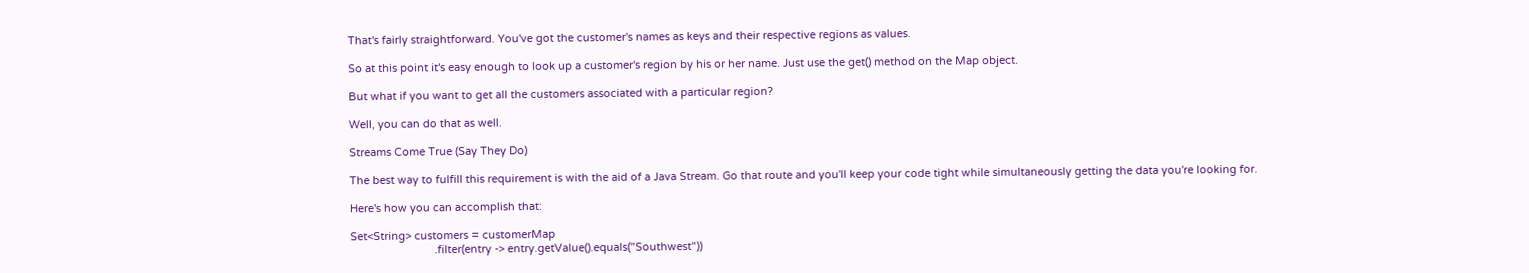That's fairly straightforward. You've got the customer's names as keys and their respective regions as values.

So at this point it's easy enough to look up a customer's region by his or her name. Just use the get() method on the Map object.

But what if you want to get all the customers associated with a particular region?

Well, you can do that as well.

Streams Come True (Say They Do)

The best way to fulfill this requirement is with the aid of a Java Stream. Go that route and you'll keep your code tight while simultaneously getting the data you're looking for.

Here's how you can accomplish that:

Set<String> customers = customerMap
                            .filter(entry -> entry.getValue().equals("Southwest"))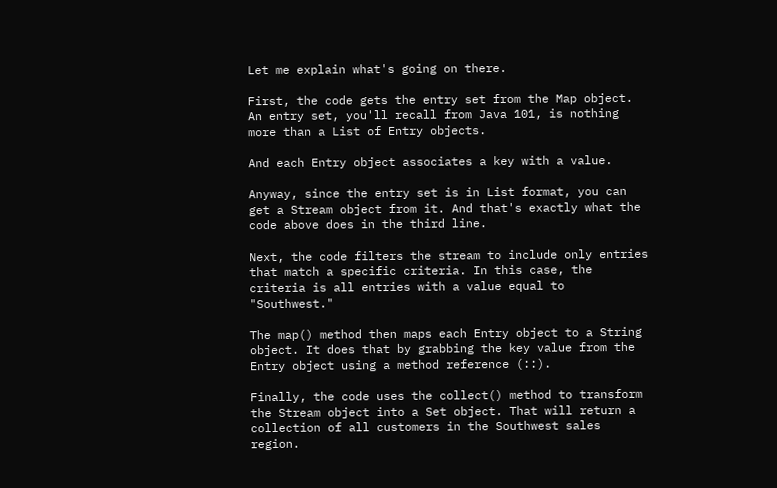Let me explain what's going on there.

First, the code gets the entry set from the Map object. An entry set, you'll recall from Java 101, is nothing more than a List of Entry objects.

And each Entry object associates a key with a value.

Anyway, since the entry set is in List format, you can get a Stream object from it. And that's exactly what the code above does in the third line.

Next, the code filters the stream to include only entries that match a specific criteria. In this case, the criteria is all entries with a value equal to "Southwest."

The map() method then maps each Entry object to a String object. It does that by grabbing the key value from the Entry object using a method reference (::).

Finally, the code uses the collect() method to transform the Stream object into a Set object. That will return a collection of all customers in the Southwest sales region.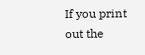If you print out the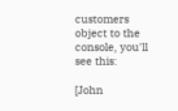customers object to the console, you'll see this:

[John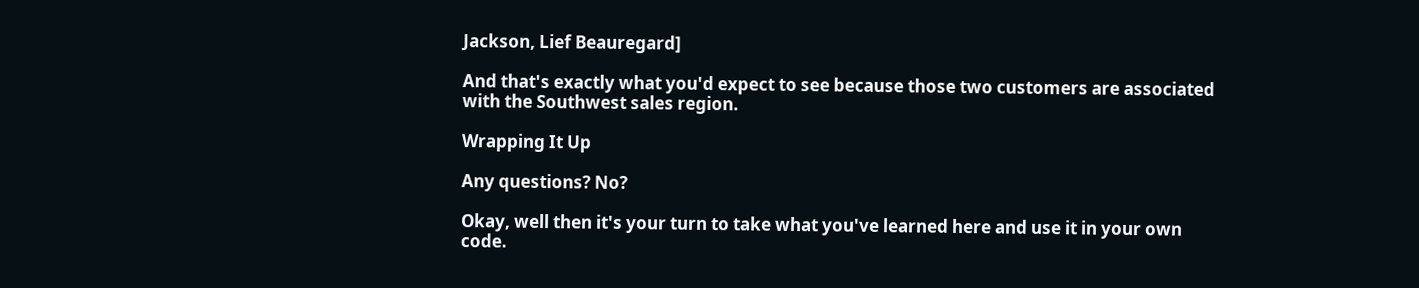Jackson, Lief Beauregard]

And that's exactly what you'd expect to see because those two customers are associated with the Southwest sales region.

Wrapping It Up

Any questions? No?

Okay, well then it's your turn to take what you've learned here and use it in your own code.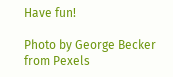Have fun!

Photo by George Becker from Pexels